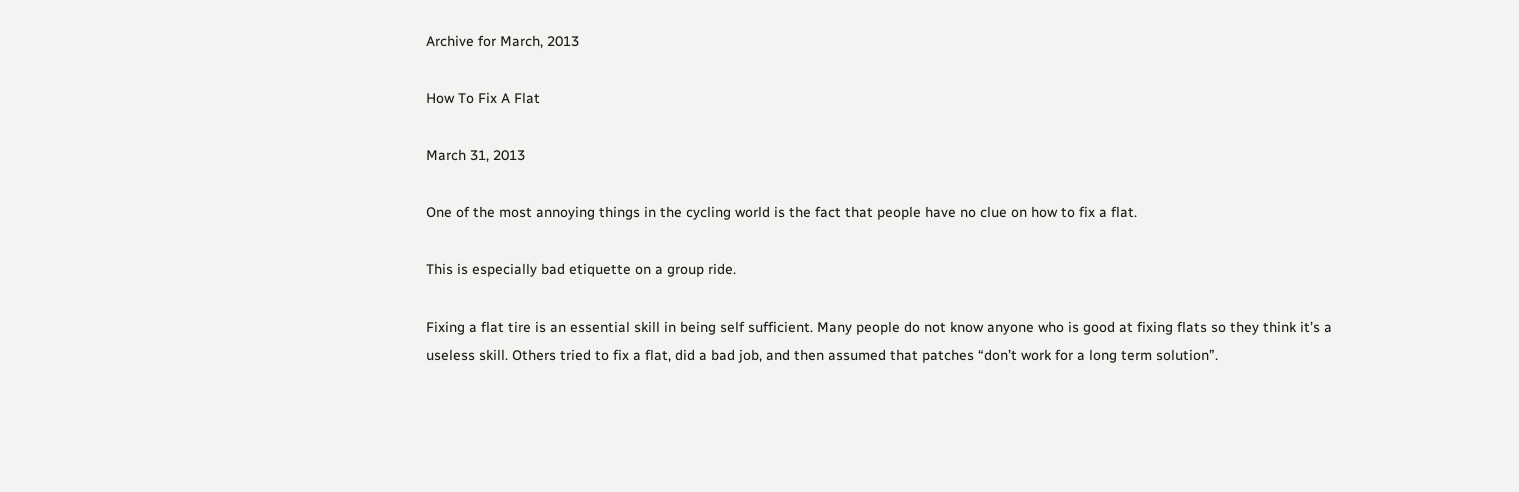Archive for March, 2013

How To Fix A Flat

March 31, 2013

One of the most annoying things in the cycling world is the fact that people have no clue on how to fix a flat.

This is especially bad etiquette on a group ride.

Fixing a flat tire is an essential skill in being self sufficient. Many people do not know anyone who is good at fixing flats so they think it’s a useless skill. Others tried to fix a flat, did a bad job, and then assumed that patches “don’t work for a long term solution”.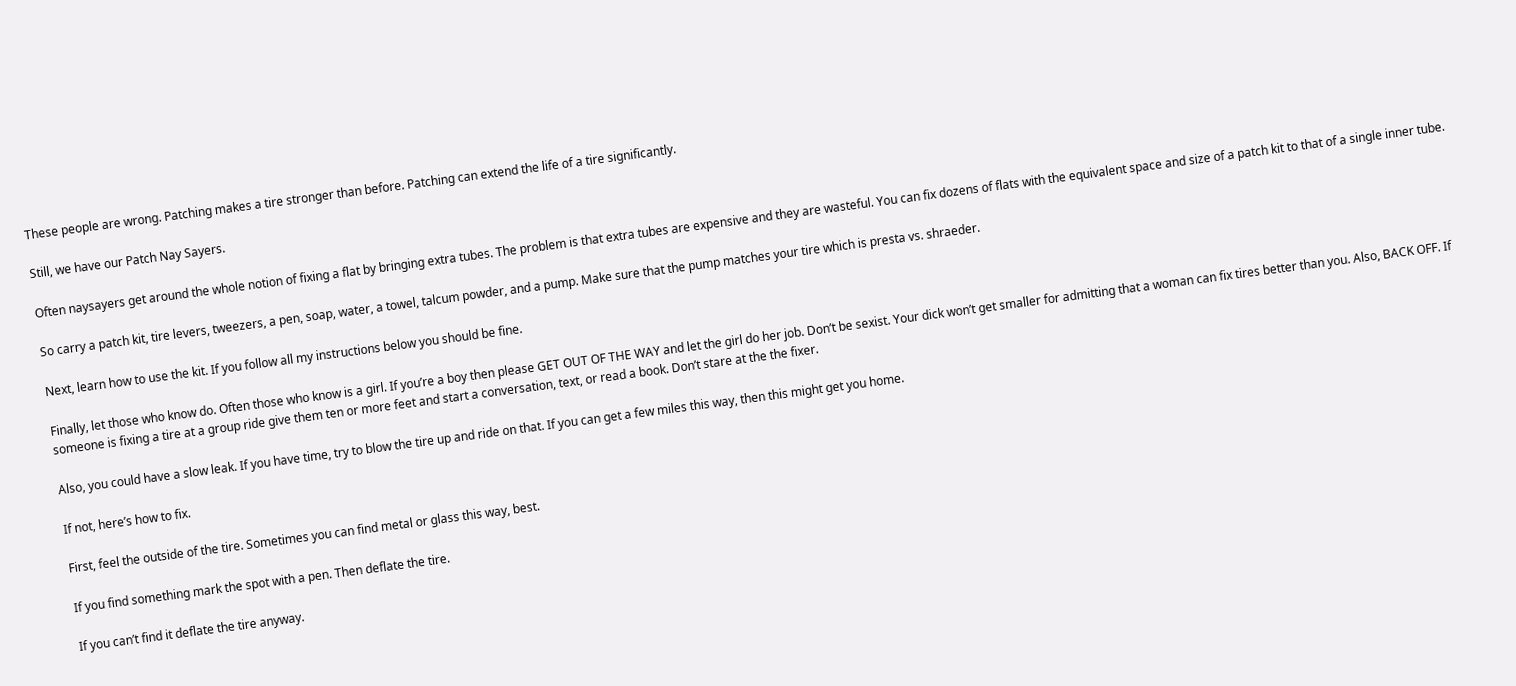These people are wrong. Patching makes a tire stronger than before. Patching can extend the life of a tire significantly.

Still, we have our Patch Nay Sayers.

Often naysayers get around the whole notion of fixing a flat by bringing extra tubes. The problem is that extra tubes are expensive and they are wasteful. You can fix dozens of flats with the equivalent space and size of a patch kit to that of a single inner tube.

So carry a patch kit, tire levers, tweezers, a pen, soap, water, a towel, talcum powder, and a pump. Make sure that the pump matches your tire which is presta vs. shraeder.

Next, learn how to use the kit. If you follow all my instructions below you should be fine.

Finally, let those who know do. Often those who know is a girl. If you’re a boy then please GET OUT OF THE WAY and let the girl do her job. Don’t be sexist. Your dick won’t get smaller for admitting that a woman can fix tires better than you. Also, BACK OFF. If someone is fixing a tire at a group ride give them ten or more feet and start a conversation, text, or read a book. Don’t stare at the the fixer.

Also, you could have a slow leak. If you have time, try to blow the tire up and ride on that. If you can get a few miles this way, then this might get you home.

If not, here’s how to fix.

First, feel the outside of the tire. Sometimes you can find metal or glass this way, best.

If you find something mark the spot with a pen. Then deflate the tire.

If you can’t find it deflate the tire anyway.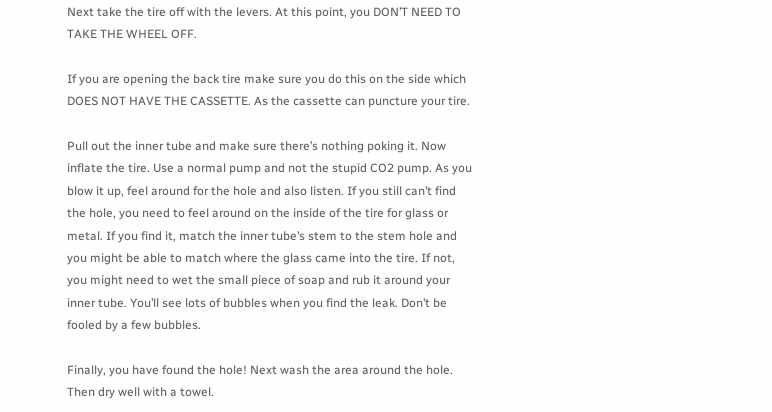Next take the tire off with the levers. At this point, you DON’T NEED TO TAKE THE WHEEL OFF.

If you are opening the back tire make sure you do this on the side which DOES NOT HAVE THE CASSETTE. As the cassette can puncture your tire.

Pull out the inner tube and make sure there’s nothing poking it. Now inflate the tire. Use a normal pump and not the stupid CO2 pump. As you blow it up, feel around for the hole and also listen. If you still can’t find the hole, you need to feel around on the inside of the tire for glass or metal. If you find it, match the inner tube’s stem to the stem hole and you might be able to match where the glass came into the tire. If not, you might need to wet the small piece of soap and rub it around your inner tube. You’ll see lots of bubbles when you find the leak. Don’t be fooled by a few bubbles.

Finally, you have found the hole! Next wash the area around the hole. Then dry well with a towel.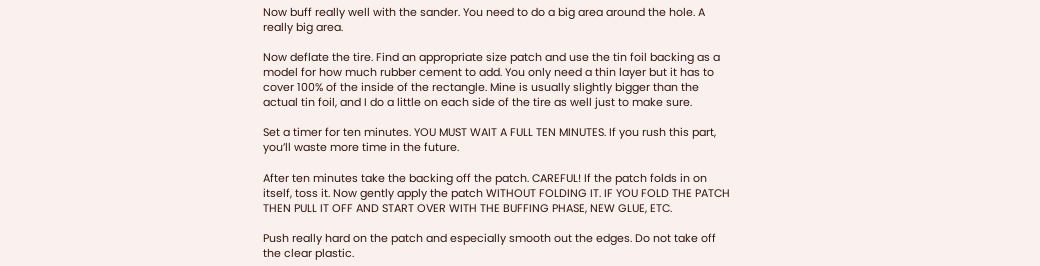Now buff really well with the sander. You need to do a big area around the hole. A really big area.

Now deflate the tire. Find an appropriate size patch and use the tin foil backing as a model for how much rubber cement to add. You only need a thin layer but it has to cover 100% of the inside of the rectangle. Mine is usually slightly bigger than the actual tin foil, and I do a little on each side of the tire as well just to make sure.

Set a timer for ten minutes. YOU MUST WAIT A FULL TEN MINUTES. If you rush this part, you’ll waste more time in the future.

After ten minutes take the backing off the patch. CAREFUL! If the patch folds in on itself, toss it. Now gently apply the patch WITHOUT FOLDING IT. IF YOU FOLD THE PATCH THEN PULL IT OFF AND START OVER WITH THE BUFFING PHASE, NEW GLUE, ETC.

Push really hard on the patch and especially smooth out the edges. Do not take off the clear plastic.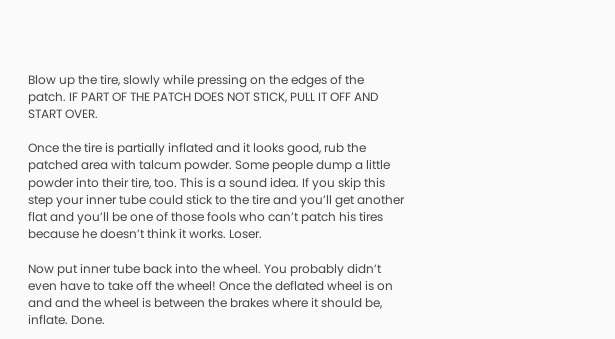Blow up the tire, slowly while pressing on the edges of the patch. IF PART OF THE PATCH DOES NOT STICK, PULL IT OFF AND START OVER.

Once the tire is partially inflated and it looks good, rub the patched area with talcum powder. Some people dump a little powder into their tire, too. This is a sound idea. If you skip this step your inner tube could stick to the tire and you’ll get another flat and you’ll be one of those fools who can’t patch his tires because he doesn’t think it works. Loser.

Now put inner tube back into the wheel. You probably didn’t even have to take off the wheel! Once the deflated wheel is on and and the wheel is between the brakes where it should be, inflate. Done.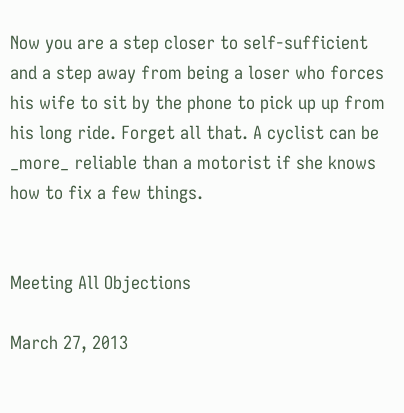Now you are a step closer to self-sufficient and a step away from being a loser who forces his wife to sit by the phone to pick up up from his long ride. Forget all that. A cyclist can be _more_ reliable than a motorist if she knows how to fix a few things.


Meeting All Objections

March 27, 2013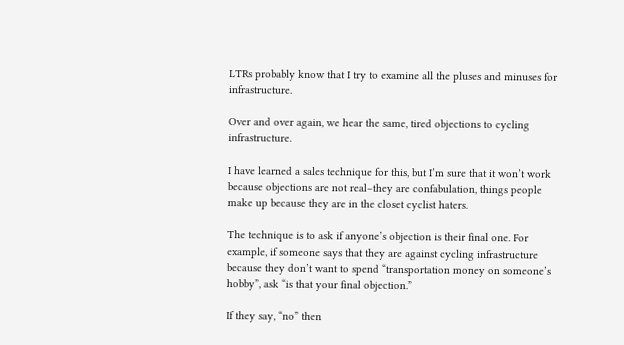LTRs probably know that I try to examine all the pluses and minuses for infrastructure.

Over and over again, we hear the same, tired objections to cycling infrastructure.

I have learned a sales technique for this, but I’m sure that it won’t work because objections are not real–they are confabulation, things people make up because they are in the closet cyclist haters.

The technique is to ask if anyone’s objection is their final one. For example, if someone says that they are against cycling infrastructure because they don’t want to spend “transportation money on someone’s hobby”, ask “is that your final objection.”

If they say, “no” then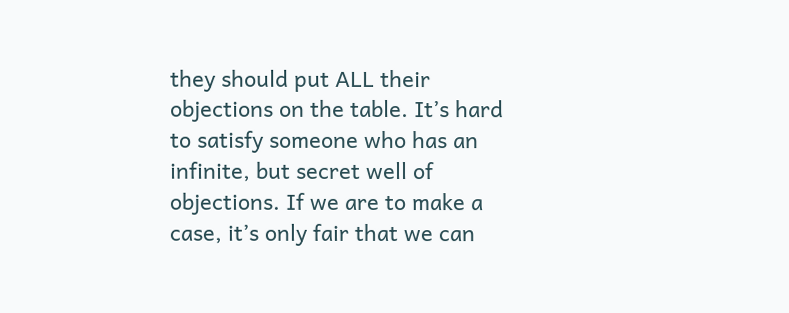they should put ALL their objections on the table. It’s hard to satisfy someone who has an infinite, but secret well of objections. If we are to make a case, it’s only fair that we can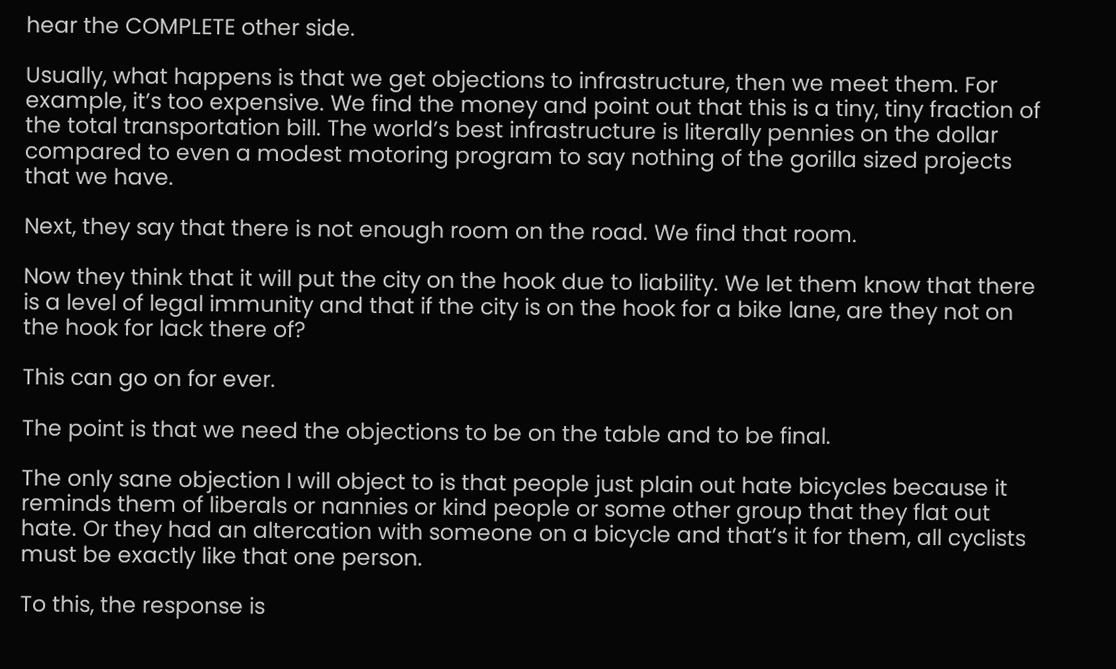hear the COMPLETE other side.

Usually, what happens is that we get objections to infrastructure, then we meet them. For example, it’s too expensive. We find the money and point out that this is a tiny, tiny fraction of the total transportation bill. The world’s best infrastructure is literally pennies on the dollar compared to even a modest motoring program to say nothing of the gorilla sized projects that we have.

Next, they say that there is not enough room on the road. We find that room.

Now they think that it will put the city on the hook due to liability. We let them know that there is a level of legal immunity and that if the city is on the hook for a bike lane, are they not on the hook for lack there of?

This can go on for ever.

The point is that we need the objections to be on the table and to be final.

The only sane objection I will object to is that people just plain out hate bicycles because it reminds them of liberals or nannies or kind people or some other group that they flat out hate. Or they had an altercation with someone on a bicycle and that’s it for them, all cyclists must be exactly like that one person.

To this, the response is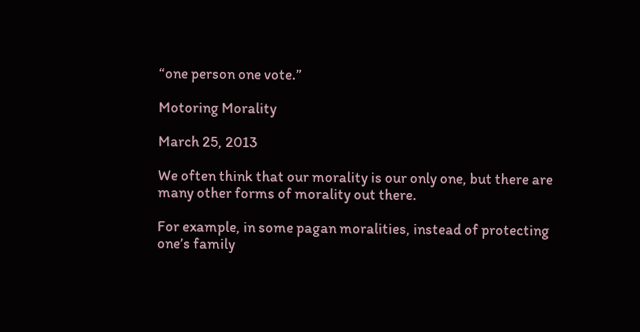“one person one vote.”

Motoring Morality

March 25, 2013

We often think that our morality is our only one, but there are many other forms of morality out there.

For example, in some pagan moralities, instead of protecting one’s family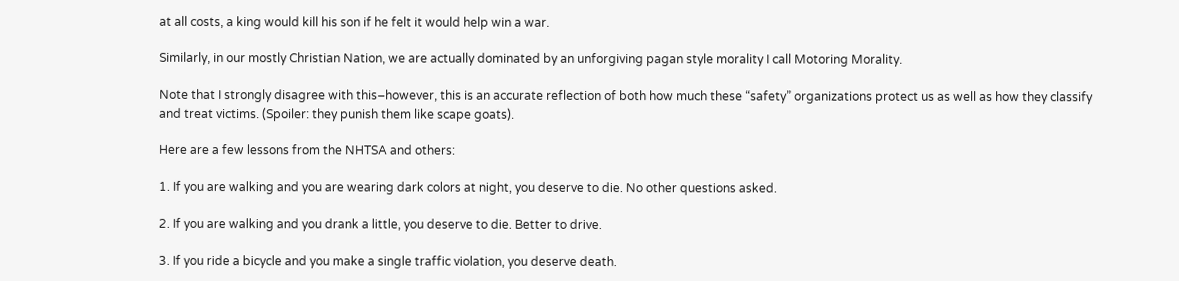at all costs, a king would kill his son if he felt it would help win a war.

Similarly, in our mostly Christian Nation, we are actually dominated by an unforgiving pagan style morality I call Motoring Morality.

Note that I strongly disagree with this–however, this is an accurate reflection of both how much these “safety” organizations protect us as well as how they classify and treat victims. (Spoiler: they punish them like scape goats).

Here are a few lessons from the NHTSA and others:

1. If you are walking and you are wearing dark colors at night, you deserve to die. No other questions asked.

2. If you are walking and you drank a little, you deserve to die. Better to drive.

3. If you ride a bicycle and you make a single traffic violation, you deserve death.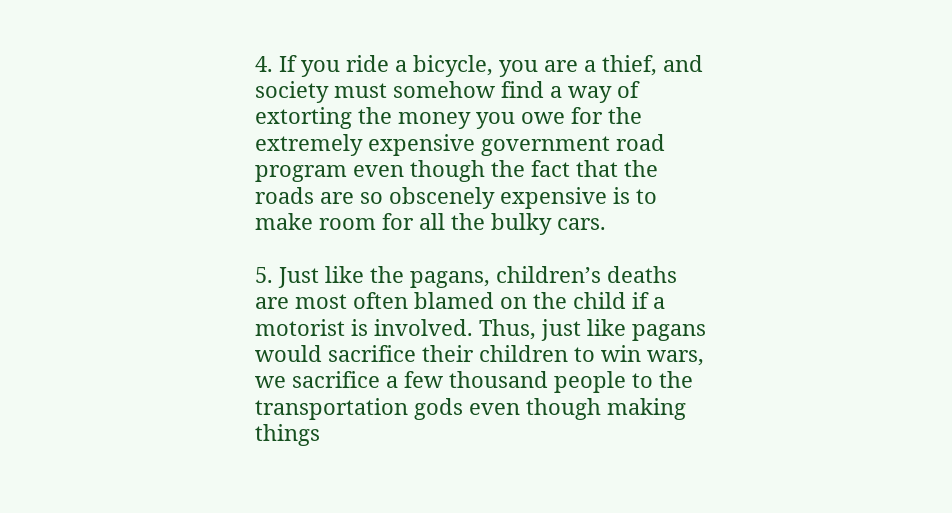4. If you ride a bicycle, you are a thief, and society must somehow find a way of extorting the money you owe for the extremely expensive government road program even though the fact that the roads are so obscenely expensive is to make room for all the bulky cars.

5. Just like the pagans, children’s deaths are most often blamed on the child if a motorist is involved. Thus, just like pagans would sacrifice their children to win wars, we sacrifice a few thousand people to the transportation gods even though making things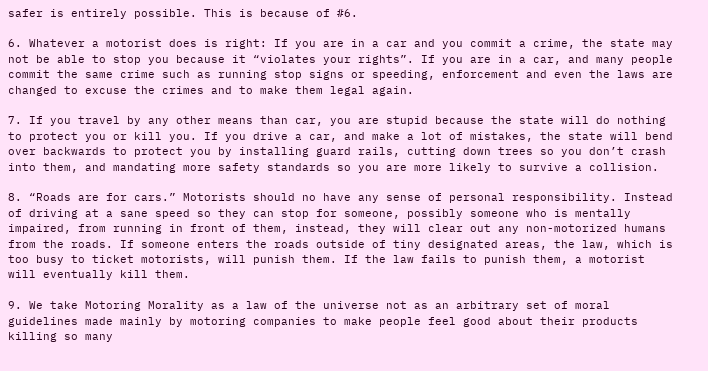safer is entirely possible. This is because of #6.

6. Whatever a motorist does is right: If you are in a car and you commit a crime, the state may not be able to stop you because it “violates your rights”. If you are in a car, and many people commit the same crime such as running stop signs or speeding, enforcement and even the laws are changed to excuse the crimes and to make them legal again.

7. If you travel by any other means than car, you are stupid because the state will do nothing to protect you or kill you. If you drive a car, and make a lot of mistakes, the state will bend over backwards to protect you by installing guard rails, cutting down trees so you don’t crash into them, and mandating more safety standards so you are more likely to survive a collision.

8. “Roads are for cars.” Motorists should no have any sense of personal responsibility. Instead of driving at a sane speed so they can stop for someone, possibly someone who is mentally impaired, from running in front of them, instead, they will clear out any non-motorized humans from the roads. If someone enters the roads outside of tiny designated areas, the law, which is too busy to ticket motorists, will punish them. If the law fails to punish them, a motorist will eventually kill them.

9. We take Motoring Morality as a law of the universe not as an arbitrary set of moral guidelines made mainly by motoring companies to make people feel good about their products killing so many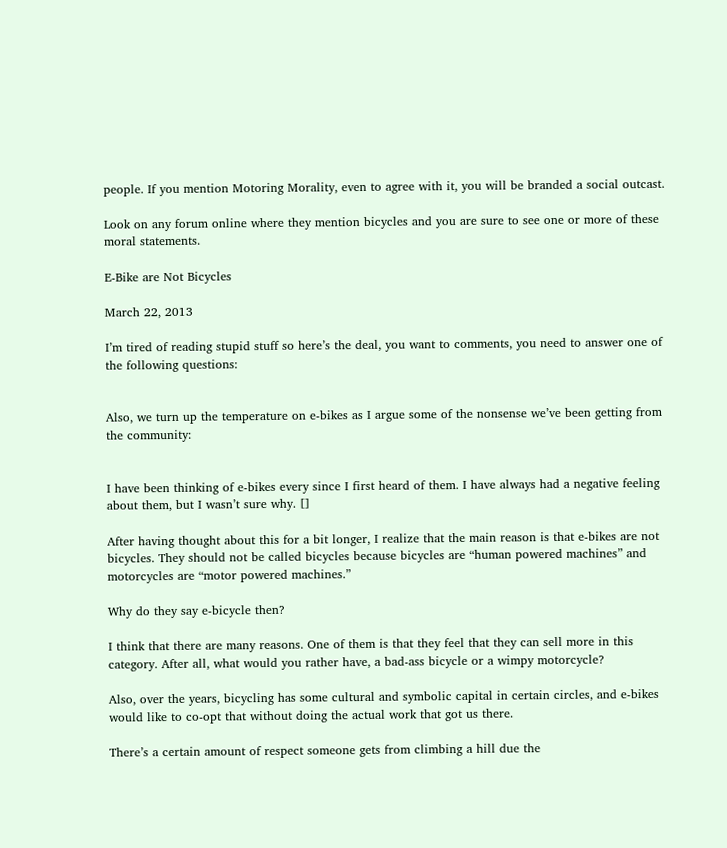people. If you mention Motoring Morality, even to agree with it, you will be branded a social outcast.

Look on any forum online where they mention bicycles and you are sure to see one or more of these moral statements.

E-Bike are Not Bicycles

March 22, 2013

I’m tired of reading stupid stuff so here’s the deal, you want to comments, you need to answer one of the following questions:


Also, we turn up the temperature on e-bikes as I argue some of the nonsense we’ve been getting from the community:


I have been thinking of e-bikes every since I first heard of them. I have always had a negative feeling about them, but I wasn’t sure why. []

After having thought about this for a bit longer, I realize that the main reason is that e-bikes are not bicycles. They should not be called bicycles because bicycles are “human powered machines” and motorcycles are “motor powered machines.”

Why do they say e-bicycle then?

I think that there are many reasons. One of them is that they feel that they can sell more in this category. After all, what would you rather have, a bad-ass bicycle or a wimpy motorcycle?

Also, over the years, bicycling has some cultural and symbolic capital in certain circles, and e-bikes would like to co-opt that without doing the actual work that got us there.

There’s a certain amount of respect someone gets from climbing a hill due the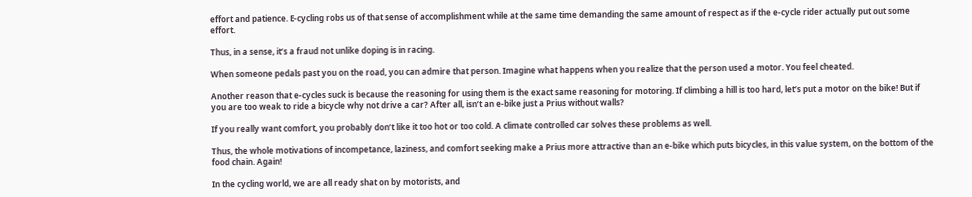effort and patience. E-cycling robs us of that sense of accomplishment while at the same time demanding the same amount of respect as if the e-cycle rider actually put out some effort.

Thus, in a sense, it’s a fraud not unlike doping is in racing.

When someone pedals past you on the road, you can admire that person. Imagine what happens when you realize that the person used a motor. You feel cheated.

Another reason that e-cycles suck is because the reasoning for using them is the exact same reasoning for motoring. If climbing a hill is too hard, let’s put a motor on the bike! But if you are too weak to ride a bicycle why not drive a car? After all, isn’t an e-bike just a Prius without walls?

If you really want comfort, you probably don’t like it too hot or too cold. A climate controlled car solves these problems as well.

Thus, the whole motivations of incompetance, laziness, and comfort seeking make a Prius more attractive than an e-bike which puts bicycles, in this value system, on the bottom of the food chain. Again!

In the cycling world, we are all ready shat on by motorists, and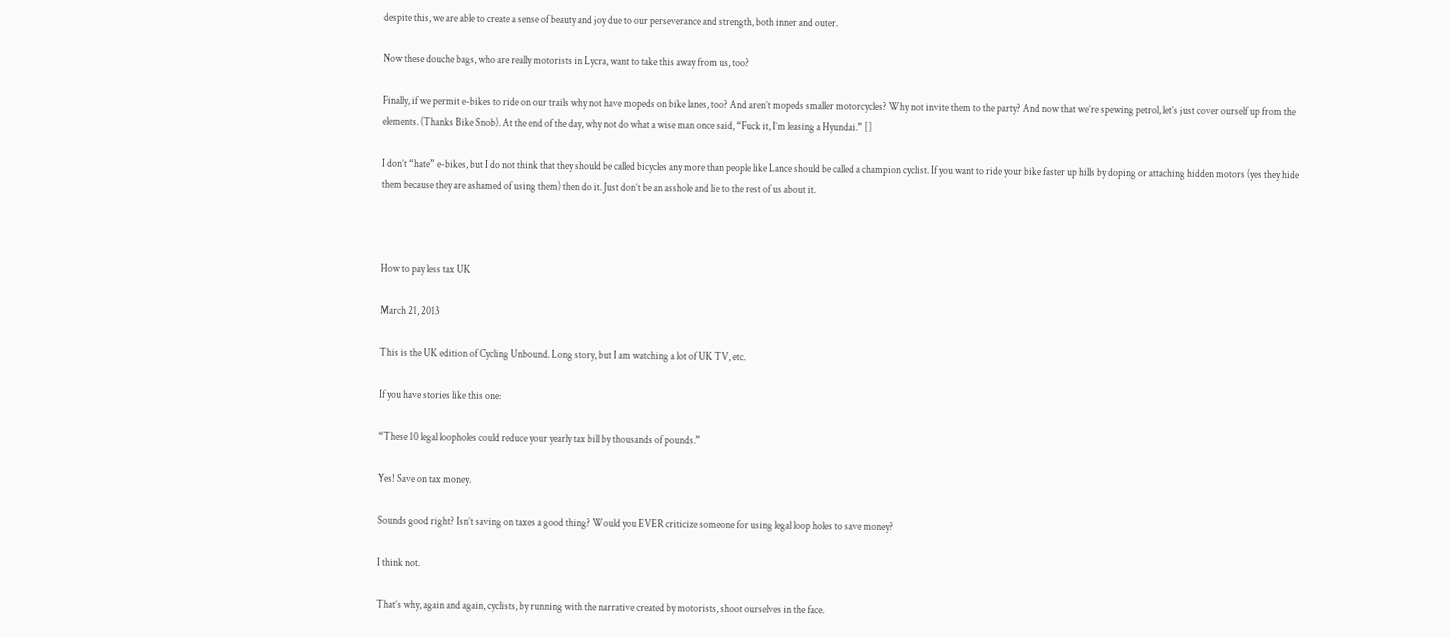despite this, we are able to create a sense of beauty and joy due to our perseverance and strength, both inner and outer.

Now these douche bags, who are really motorists in Lycra, want to take this away from us, too?

Finally, if we permit e-bikes to ride on our trails why not have mopeds on bike lanes, too? And aren’t mopeds smaller motorcycles? Why not invite them to the party? And now that we’re spewing petrol, let’s just cover ourself up from the elements. (Thanks Bike Snob). At the end of the day, why not do what a wise man once said, “Fuck it, I’m leasing a Hyundai.” []

I don’t “hate” e-bikes, but I do not think that they should be called bicycles any more than people like Lance should be called a champion cyclist. If you want to ride your bike faster up hills by doping or attaching hidden motors (yes they hide them because they are ashamed of using them) then do it. Just don’t be an asshole and lie to the rest of us about it.



How to pay less tax UK

March 21, 2013

This is the UK edition of Cycling Unbound. Long story, but I am watching a lot of UK TV, etc.

If you have stories like this one:

“These 10 legal loopholes could reduce your yearly tax bill by thousands of pounds.”

Yes! Save on tax money.

Sounds good right? Isn’t saving on taxes a good thing? Would you EVER criticize someone for using legal loop holes to save money?

I think not.

That’s why, again and again, cyclists, by running with the narrative created by motorists, shoot ourselves in the face.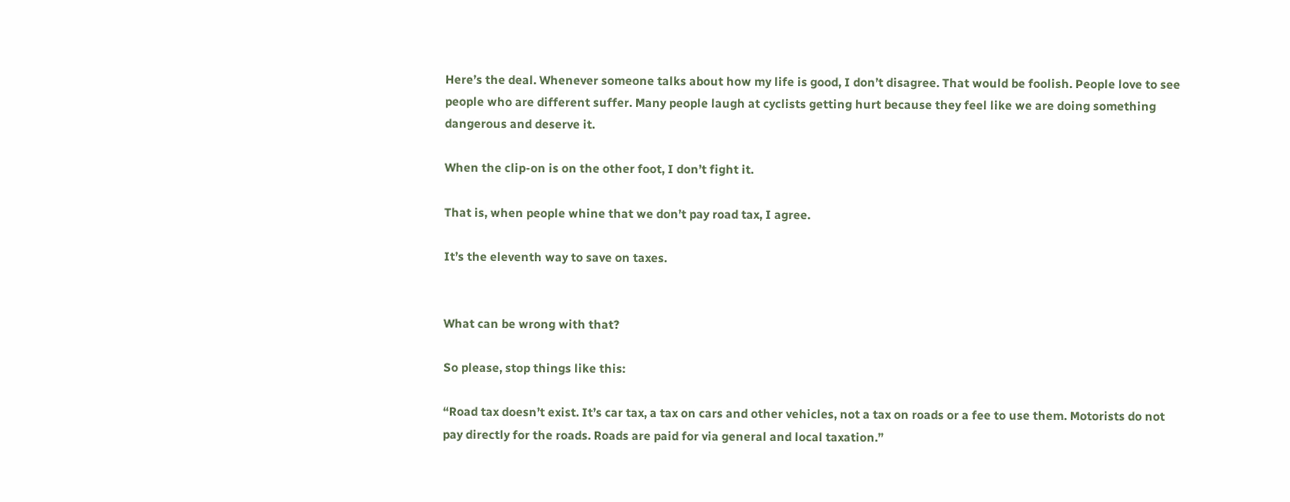Here’s the deal. Whenever someone talks about how my life is good, I don’t disagree. That would be foolish. People love to see people who are different suffer. Many people laugh at cyclists getting hurt because they feel like we are doing something dangerous and deserve it.

When the clip-on is on the other foot, I don’t fight it.

That is, when people whine that we don’t pay road tax, I agree.

It’s the eleventh way to save on taxes.


What can be wrong with that?

So please, stop things like this:

“Road tax doesn’t exist. It’s car tax, a tax on cars and other vehicles, not a tax on roads or a fee to use them. Motorists do not pay directly for the roads. Roads are paid for via general and local taxation.”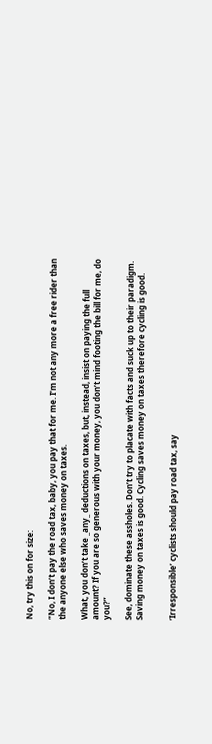No, try this on for size:

“No, I don’t pay the road tax, baby, you pay that for me. I’m not any more a free rider than the anyone else who saves money on taxes.

What, you don’t take _any_ deductions on taxes, but, instead, insist on paying the full amount? If you are so generous with your money, you don’t mind footing the bill for me, do you?”

See, dominate these assholes. Don’t try to placate with facts and suck up to their paradigm. Saving money on taxes is good. Cycling saves money on taxes therefore cycling is good.


‘Irresponsible’ cyclists should pay road tax, say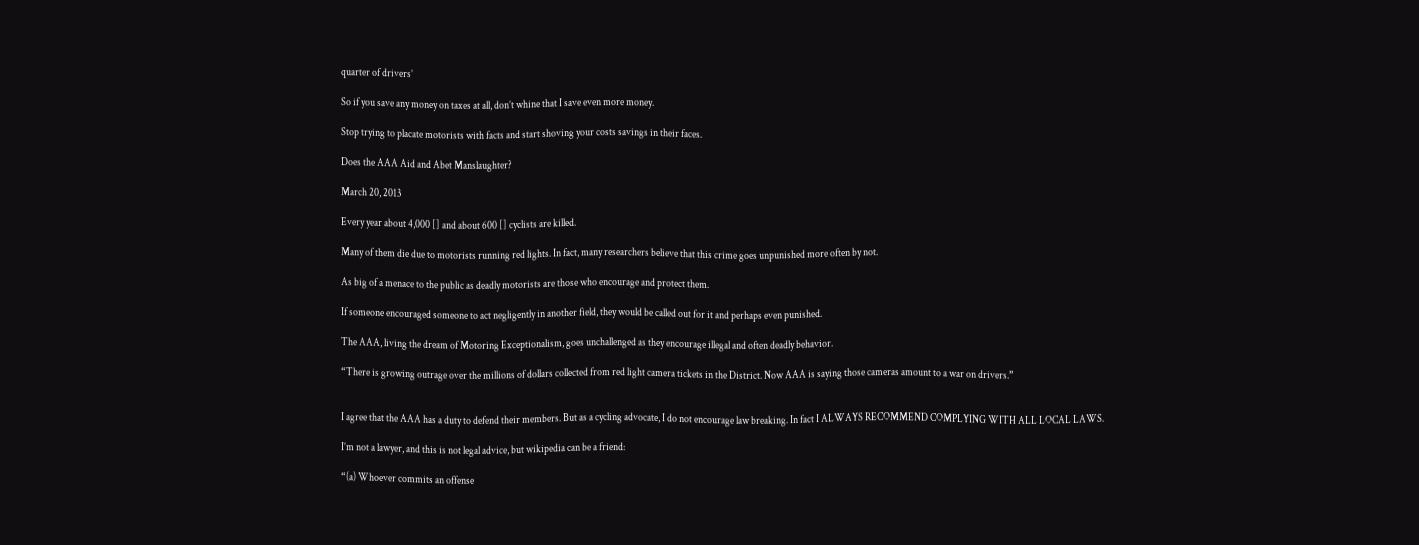quarter of drivers’

So if you save any money on taxes at all, don’t whine that I save even more money.

Stop trying to placate motorists with facts and start shoving your costs savings in their faces.

Does the AAA Aid and Abet Manslaughter?

March 20, 2013

Every year about 4,000 [] and about 600 [] cyclists are killed.

Many of them die due to motorists running red lights. In fact, many researchers believe that this crime goes unpunished more often by not.

As big of a menace to the public as deadly motorists are those who encourage and protect them.

If someone encouraged someone to act negligently in another field, they would be called out for it and perhaps even punished.

The AAA, living the dream of Motoring Exceptionalism, goes unchallenged as they encourage illegal and often deadly behavior.

“There is growing outrage over the millions of dollars collected from red light camera tickets in the District. Now AAA is saying those cameras amount to a war on drivers.”


I agree that the AAA has a duty to defend their members. But as a cycling advocate, I do not encourage law breaking. In fact I ALWAYS RECOMMEND COMPLYING WITH ALL LOCAL LAWS.

I’m not a lawyer, and this is not legal advice, but wikipedia can be a friend:

“(a) Whoever commits an offense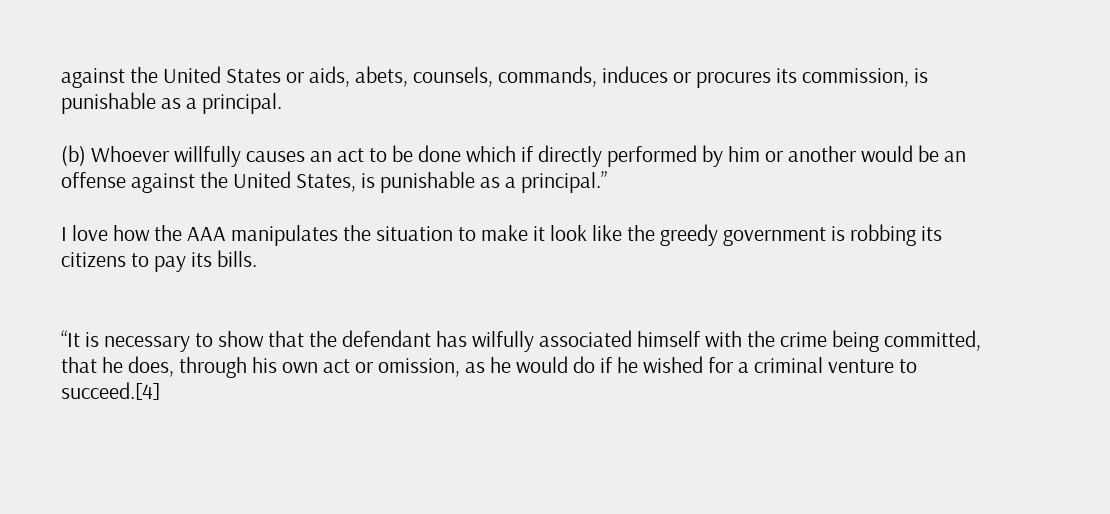against the United States or aids, abets, counsels, commands, induces or procures its commission, is punishable as a principal.

(b) Whoever willfully causes an act to be done which if directly performed by him or another would be an offense against the United States, is punishable as a principal.”

I love how the AAA manipulates the situation to make it look like the greedy government is robbing its citizens to pay its bills.


“It is necessary to show that the defendant has wilfully associated himself with the crime being committed, that he does, through his own act or omission, as he would do if he wished for a criminal venture to succeed.[4]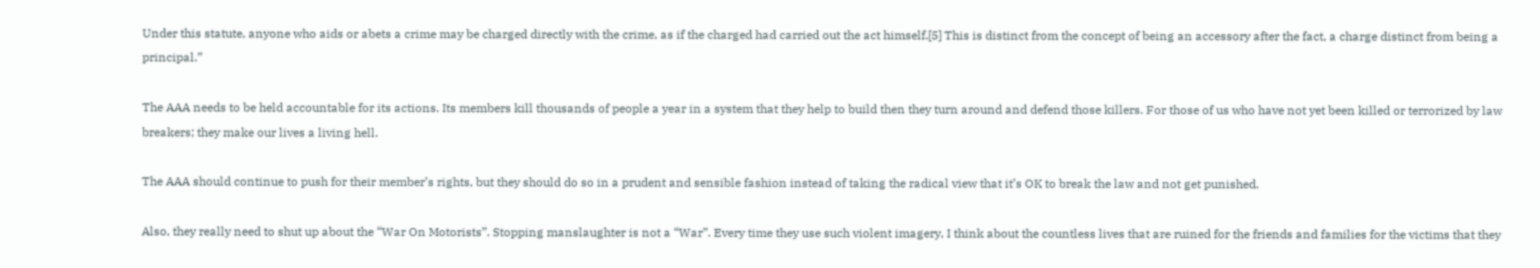Under this statute, anyone who aids or abets a crime may be charged directly with the crime, as if the charged had carried out the act himself.[5] This is distinct from the concept of being an accessory after the fact, a charge distinct from being a principal.”

The AAA needs to be held accountable for its actions. Its members kill thousands of people a year in a system that they help to build then they turn around and defend those killers. For those of us who have not yet been killed or terrorized by law breakers; they make our lives a living hell.

The AAA should continue to push for their member’s rights, but they should do so in a prudent and sensible fashion instead of taking the radical view that it’s OK to break the law and not get punished.

Also, they really need to shut up about the “War On Motorists”. Stopping manslaughter is not a “War”. Every time they use such violent imagery, I think about the countless lives that are ruined for the friends and families for the victims that they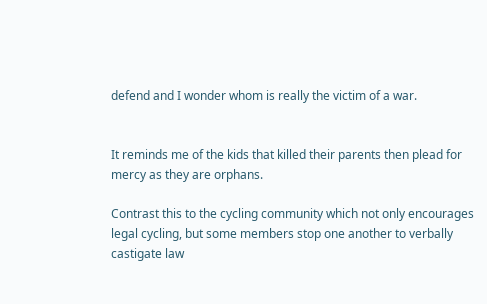defend and I wonder whom is really the victim of a war.


It reminds me of the kids that killed their parents then plead for mercy as they are orphans.

Contrast this to the cycling community which not only encourages legal cycling, but some members stop one another to verbally castigate law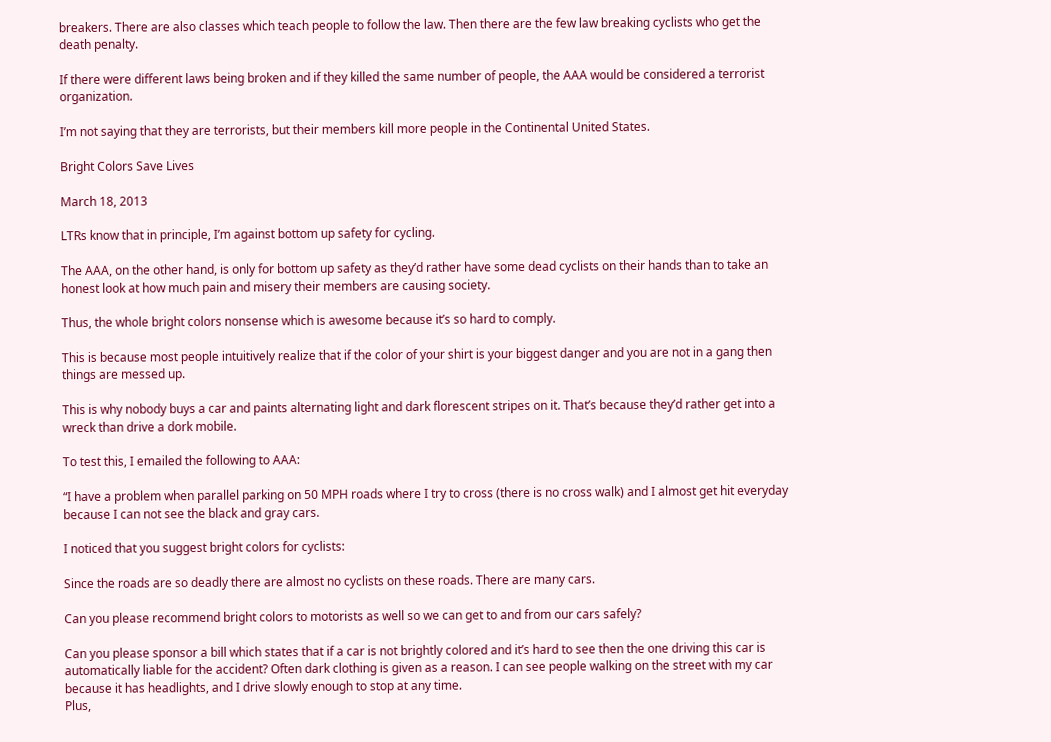breakers. There are also classes which teach people to follow the law. Then there are the few law breaking cyclists who get the death penalty.

If there were different laws being broken and if they killed the same number of people, the AAA would be considered a terrorist organization.

I’m not saying that they are terrorists, but their members kill more people in the Continental United States.

Bright Colors Save Lives

March 18, 2013

LTRs know that in principle, I’m against bottom up safety for cycling.

The AAA, on the other hand, is only for bottom up safety as they’d rather have some dead cyclists on their hands than to take an honest look at how much pain and misery their members are causing society.

Thus, the whole bright colors nonsense which is awesome because it’s so hard to comply.

This is because most people intuitively realize that if the color of your shirt is your biggest danger and you are not in a gang then things are messed up.

This is why nobody buys a car and paints alternating light and dark florescent stripes on it. That’s because they’d rather get into a wreck than drive a dork mobile.

To test this, I emailed the following to AAA:

“I have a problem when parallel parking on 50 MPH roads where I try to cross (there is no cross walk) and I almost get hit everyday because I can not see the black and gray cars.

I noticed that you suggest bright colors for cyclists:

Since the roads are so deadly there are almost no cyclists on these roads. There are many cars.

Can you please recommend bright colors to motorists as well so we can get to and from our cars safely?

Can you please sponsor a bill which states that if a car is not brightly colored and it’s hard to see then the one driving this car is automatically liable for the accident? Often dark clothing is given as a reason. I can see people walking on the street with my car because it has headlights, and I drive slowly enough to stop at any time.
Plus,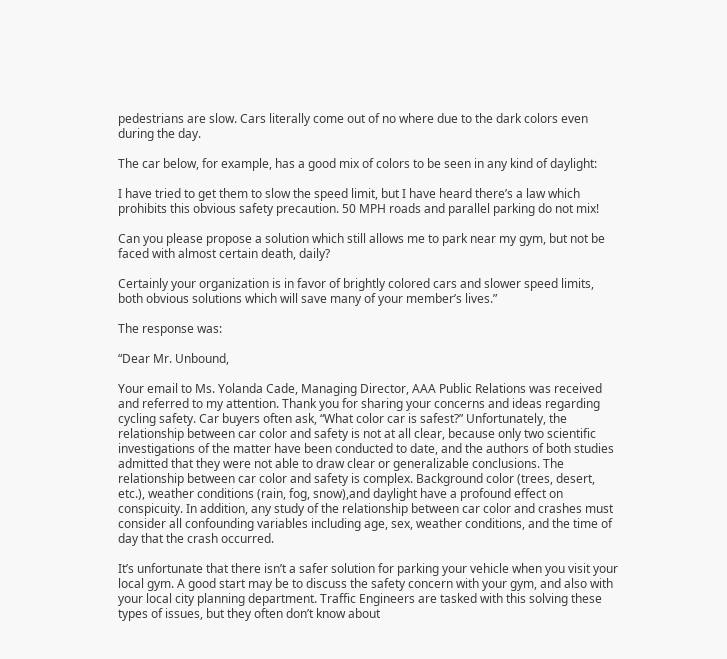pedestrians are slow. Cars literally come out of no where due to the dark colors even during the day.

The car below, for example, has a good mix of colors to be seen in any kind of daylight:

I have tried to get them to slow the speed limit, but I have heard there’s a law which prohibits this obvious safety precaution. 50 MPH roads and parallel parking do not mix!

Can you please propose a solution which still allows me to park near my gym, but not be faced with almost certain death, daily?

Certainly your organization is in favor of brightly colored cars and slower speed limits, both obvious solutions which will save many of your member’s lives.”

The response was:

“Dear Mr. Unbound,

Your email to Ms. Yolanda Cade, Managing Director, AAA Public Relations was received and referred to my attention. Thank you for sharing your concerns and ideas regarding cycling safety. Car buyers often ask, “What color car is safest?” Unfortunately, the relationship between car color and safety is not at all clear, because only two scientific investigations of the matter have been conducted to date, and the authors of both studies admitted that they were not able to draw clear or generalizable conclusions. The relationship between car color and safety is complex. Background color (trees, desert, etc.), weather conditions (rain, fog, snow),and daylight have a profound effect on conspicuity. In addition, any study of the relationship between car color and crashes must consider all confounding variables including age, sex, weather conditions, and the time of day that the crash occurred.

It’s unfortunate that there isn’t a safer solution for parking your vehicle when you visit your local gym. A good start may be to discuss the safety concern with your gym, and also with your local city planning department. Traffic Engineers are tasked with this solving these types of issues, but they often don’t know about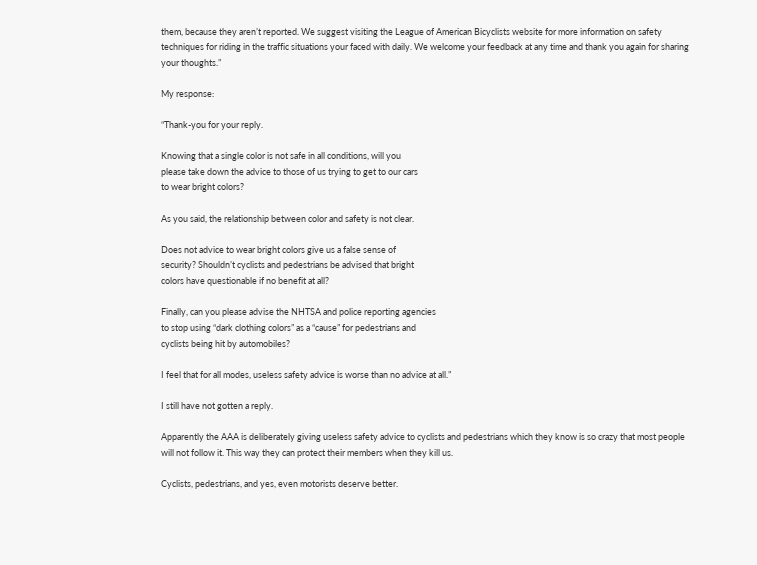them, because they aren’t reported. We suggest visiting the League of American Bicyclists website for more information on safety techniques for riding in the traffic situations your faced with daily. We welcome your feedback at any time and thank you again for sharing your thoughts.”

My response:

“Thank-you for your reply.

Knowing that a single color is not safe in all conditions, will you
please take down the advice to those of us trying to get to our cars
to wear bright colors?

As you said, the relationship between color and safety is not clear.

Does not advice to wear bright colors give us a false sense of
security? Shouldn’t cyclists and pedestrians be advised that bright
colors have questionable if no benefit at all?

Finally, can you please advise the NHTSA and police reporting agencies
to stop using “dark clothing colors” as a “cause” for pedestrians and
cyclists being hit by automobiles?

I feel that for all modes, useless safety advice is worse than no advice at all.”

I still have not gotten a reply.

Apparently the AAA is deliberately giving useless safety advice to cyclists and pedestrians which they know is so crazy that most people will not follow it. This way they can protect their members when they kill us.

Cyclists, pedestrians, and yes, even motorists deserve better.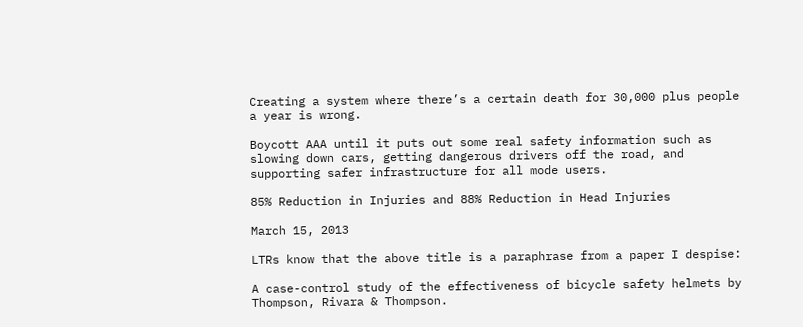Creating a system where there’s a certain death for 30,000 plus people a year is wrong.

Boycott AAA until it puts out some real safety information such as slowing down cars, getting dangerous drivers off the road, and supporting safer infrastructure for all mode users.

85% Reduction in Injuries and 88% Reduction in Head Injuries

March 15, 2013

LTRs know that the above title is a paraphrase from a paper I despise:

A case-control study of the effectiveness of bicycle safety helmets by Thompson, Rivara & Thompson.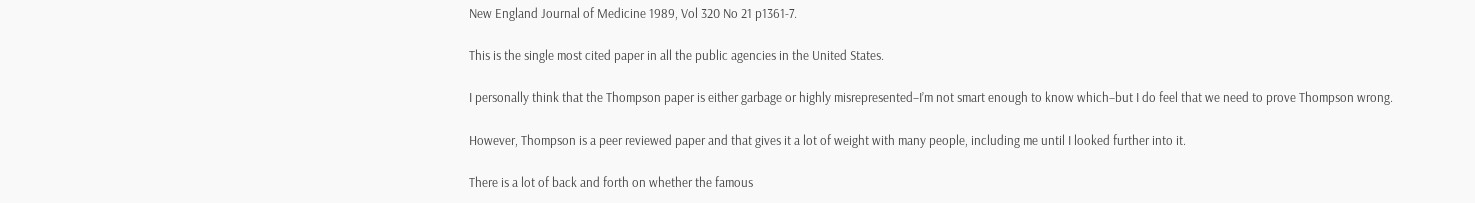New England Journal of Medicine 1989, Vol 320 No 21 p1361-7.

This is the single most cited paper in all the public agencies in the United States.

I personally think that the Thompson paper is either garbage or highly misrepresented–I’m not smart enough to know which–but I do feel that we need to prove Thompson wrong.

However, Thompson is a peer reviewed paper and that gives it a lot of weight with many people, including me until I looked further into it.

There is a lot of back and forth on whether the famous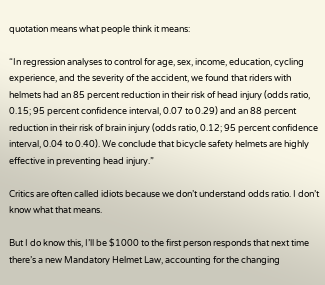quotation means what people think it means:

“In regression analyses to control for age, sex, income, education, cycling experience, and the severity of the accident, we found that riders with helmets had an 85 percent reduction in their risk of head injury (odds ratio, 0.15; 95 percent confidence interval, 0.07 to 0.29) and an 88 percent reduction in their risk of brain injury (odds ratio, 0.12; 95 percent confidence interval, 0.04 to 0.40). We conclude that bicycle safety helmets are highly effective in preventing head injury.”

Critics are often called idiots because we don’t understand odds ratio. I don’t know what that means.

But I do know this, I’ll be $1000 to the first person responds that next time there’s a new Mandatory Helmet Law, accounting for the changing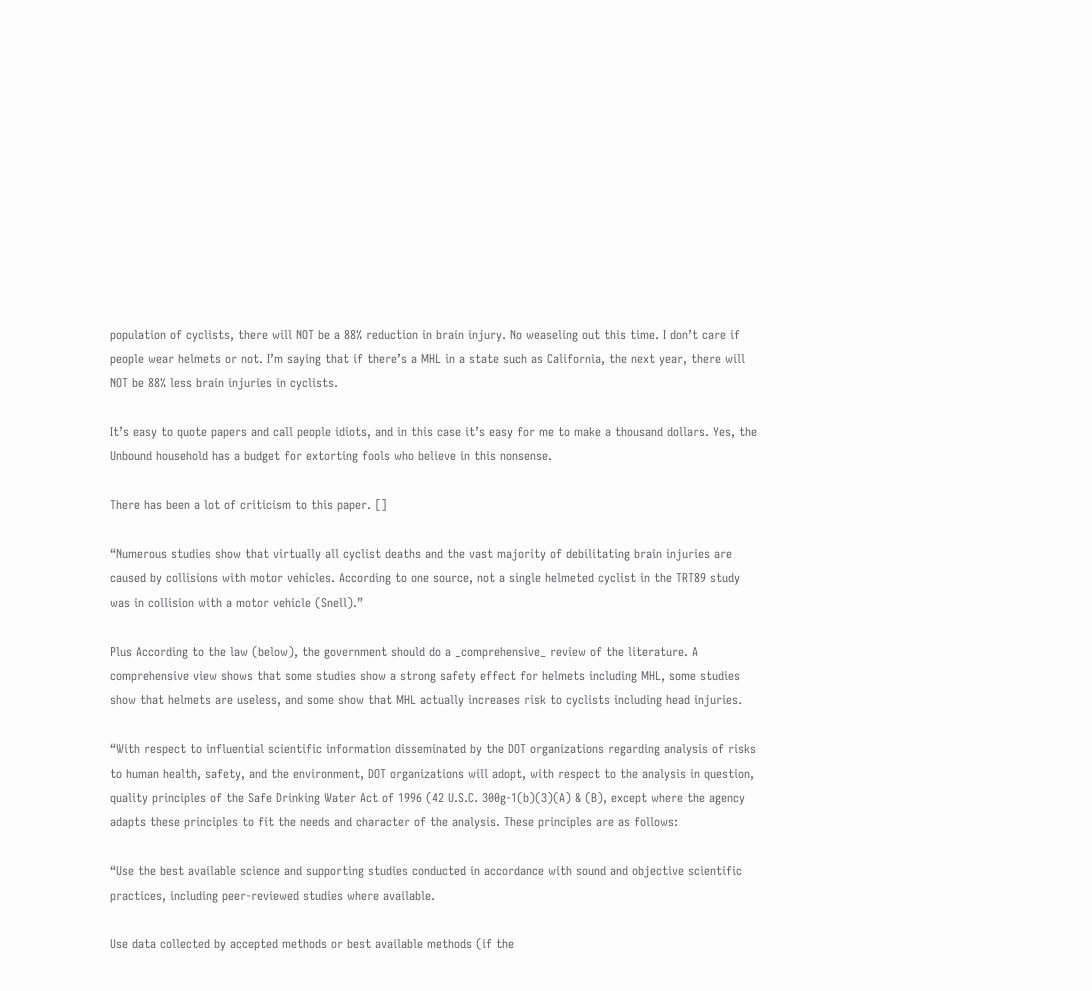population of cyclists, there will NOT be a 88% reduction in brain injury. No weaseling out this time. I don’t care if people wear helmets or not. I’m saying that if there’s a MHL in a state such as California, the next year, there will NOT be 88% less brain injuries in cyclists.

It’s easy to quote papers and call people idiots, and in this case it’s easy for me to make a thousand dollars. Yes, the Unbound household has a budget for extorting fools who believe in this nonsense.

There has been a lot of criticism to this paper. []

“Numerous studies show that virtually all cyclist deaths and the vast majority of debilitating brain injuries are caused by collisions with motor vehicles. According to one source, not a single helmeted cyclist in the TRT89 study was in collision with a motor vehicle (Snell).”

Plus According to the law (below), the government should do a _comprehensive_ review of the literature. A comprehensive view shows that some studies show a strong safety effect for helmets including MHL, some studies show that helmets are useless, and some show that MHL actually increases risk to cyclists including head injuries.

“With respect to influential scientific information disseminated by the DOT organizations regarding analysis of risks to human health, safety, and the environment, DOT organizations will adopt, with respect to the analysis in question, quality principles of the Safe Drinking Water Act of 1996 (42 U.S.C. 300g-1(b)(3)(A) & (B), except where the agency adapts these principles to fit the needs and character of the analysis. These principles are as follows:

“Use the best available science and supporting studies conducted in accordance with sound and objective scientific practices, including peer-reviewed studies where available.

Use data collected by accepted methods or best available methods (if the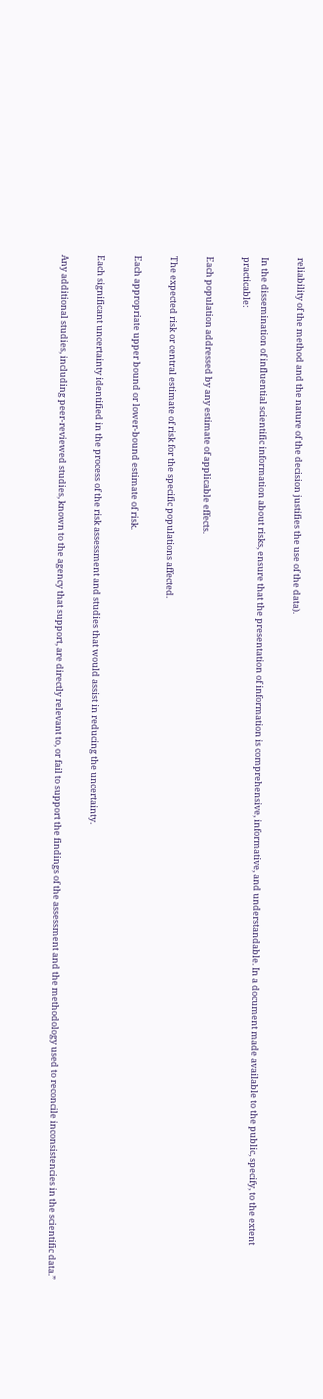reliability of the method and the nature of the decision justifies the use of the data).

In the dissemination of influential scientific information about risks, ensure that the presentation of information is comprehensive, informative, and understandable. In a document made available to the public, specify, to the extent practicable:

Each population addressed by any estimate of applicable effects.

The expected risk or central estimate of risk for the specific populations affected.

Each appropriate upper bound or lower-bound estimate of risk.

Each significant uncertainty identified in the process of the risk assessment and studies that would assist in reducing the uncertainty.

Any additional studies, including peer-reviewed studies, known to the agency that support, are directly relevant to, or fail to support the findings of the assessment and the methodology used to reconcile inconsistencies in the scientific data.”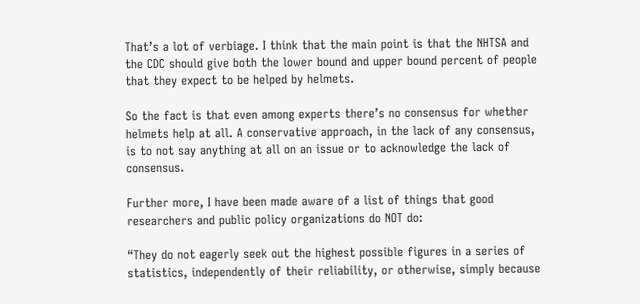That’s a lot of verbiage. I think that the main point is that the NHTSA and the CDC should give both the lower bound and upper bound percent of people that they expect to be helped by helmets.

So the fact is that even among experts there’s no consensus for whether helmets help at all. A conservative approach, in the lack of any consensus, is to not say anything at all on an issue or to acknowledge the lack of consensus.

Further more, I have been made aware of a list of things that good researchers and public policy organizations do NOT do:

“They do not eagerly seek out the highest possible figures in a series of statistics, independently of their reliability, or otherwise, simply because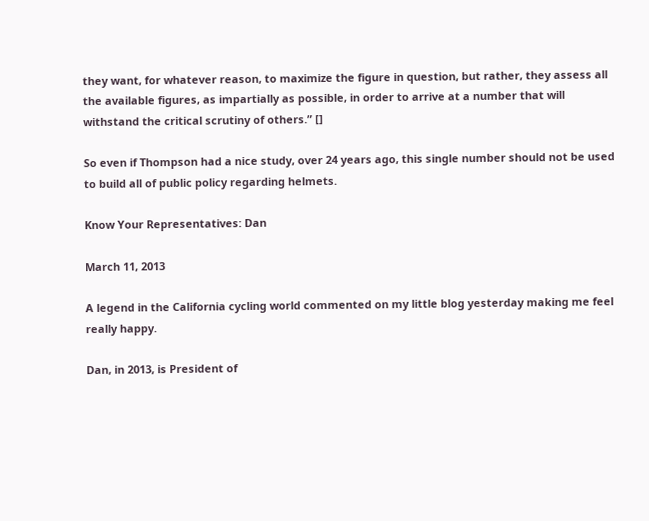they want, for whatever reason, to maximize the figure in question, but rather, they assess all the available figures, as impartially as possible, in order to arrive at a number that will withstand the critical scrutiny of others.” []

So even if Thompson had a nice study, over 24 years ago, this single number should not be used to build all of public policy regarding helmets.

Know Your Representatives: Dan

March 11, 2013

A legend in the California cycling world commented on my little blog yesterday making me feel really happy.

Dan, in 2013, is President of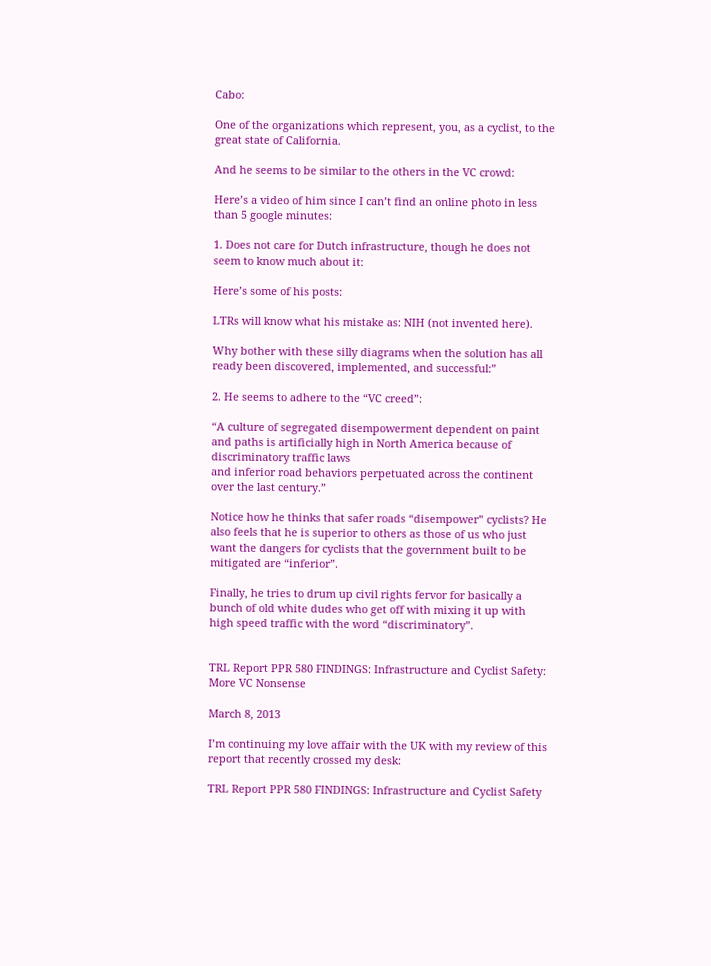Cabo:

One of the organizations which represent, you, as a cyclist, to the great state of California.

And he seems to be similar to the others in the VC crowd:

Here’s a video of him since I can’t find an online photo in less than 5 google minutes:

1. Does not care for Dutch infrastructure, though he does not seem to know much about it:

Here’s some of his posts:

LTRs will know what his mistake as: NIH (not invented here).

Why bother with these silly diagrams when the solution has all ready been discovered, implemented, and successful:”

2. He seems to adhere to the “VC creed”:

“A culture of segregated disempowerment dependent on paint and paths is artificially high in North America because of discriminatory traffic laws
and inferior road behaviors perpetuated across the continent over the last century.”

Notice how he thinks that safer roads “disempower” cyclists? He also feels that he is superior to others as those of us who just want the dangers for cyclists that the government built to be mitigated are “inferior”.

Finally, he tries to drum up civil rights fervor for basically a bunch of old white dudes who get off with mixing it up with high speed traffic with the word “discriminatory”.


TRL Report PPR 580 FINDINGS: Infrastructure and Cyclist Safety: More VC Nonsense

March 8, 2013

I’m continuing my love affair with the UK with my review of this report that recently crossed my desk:

TRL Report PPR 580 FINDINGS: Infrastructure and Cyclist Safety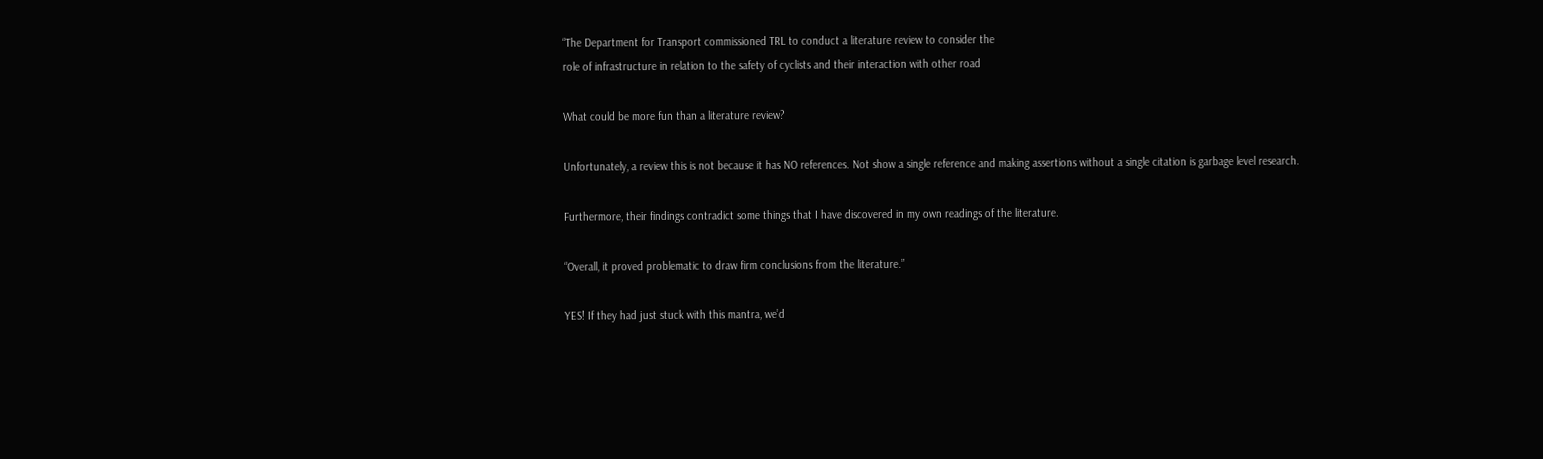“The Department for Transport commissioned TRL to conduct a literature review to consider the
role of infrastructure in relation to the safety of cyclists and their interaction with other road

What could be more fun than a literature review?

Unfortunately, a review this is not because it has NO references. Not show a single reference and making assertions without a single citation is garbage level research.

Furthermore, their findings contradict some things that I have discovered in my own readings of the literature.

“Overall, it proved problematic to draw firm conclusions from the literature.”

YES! If they had just stuck with this mantra, we’d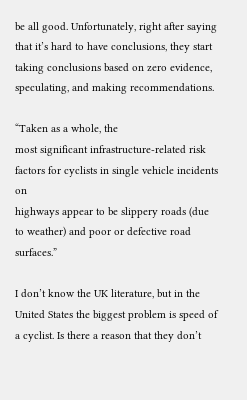be all good. Unfortunately, right after saying that it’s hard to have conclusions, they start taking conclusions based on zero evidence, speculating, and making recommendations.

“Taken as a whole, the
most significant infrastructure-related risk factors for cyclists in single vehicle incidents on
highways appear to be slippery roads (due to weather) and poor or defective road surfaces.”

I don’t know the UK literature, but in the United States the biggest problem is speed of a cyclist. Is there a reason that they don’t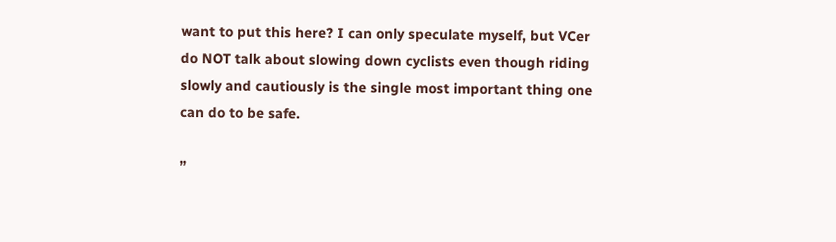want to put this here? I can only speculate myself, but VCer do NOT talk about slowing down cyclists even though riding slowly and cautiously is the single most important thing one can do to be safe.

”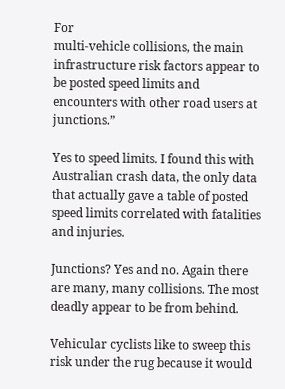For
multi-vehicle collisions, the main infrastructure risk factors appear to be posted speed limits and
encounters with other road users at junctions.”

Yes to speed limits. I found this with Australian crash data, the only data that actually gave a table of posted speed limits correlated with fatalities and injuries.

Junctions? Yes and no. Again there are many, many collisions. The most deadly appear to be from behind.

Vehicular cyclists like to sweep this risk under the rug because it would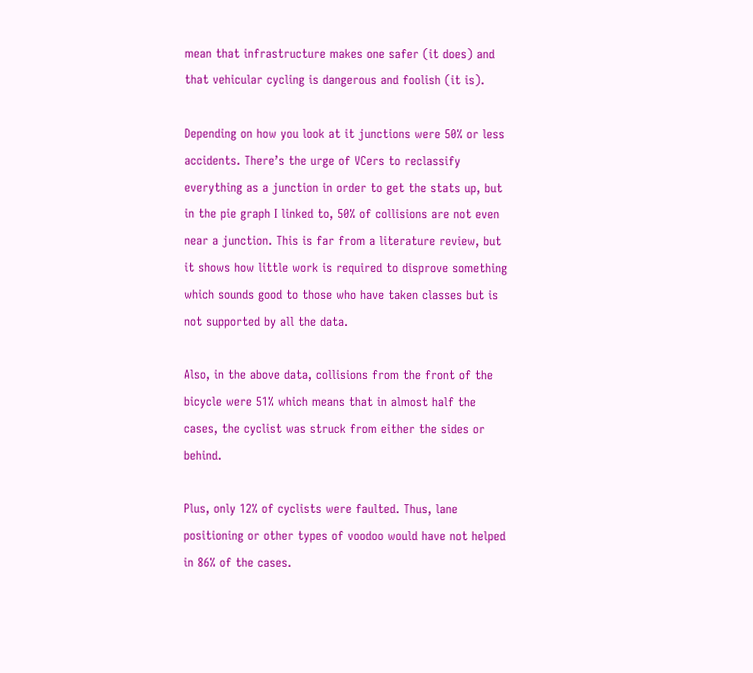mean that infrastructure makes one safer (it does) and that vehicular cycling is dangerous and foolish (it is).

Depending on how you look at it junctions were 50% or less accidents. There’s the urge of VCers to reclassify everything as a junction in order to get the stats up, but in the pie graph I linked to, 50% of collisions are not even near a junction. This is far from a literature review, but it shows how little work is required to disprove something which sounds good to those who have taken classes but is not supported by all the data.

Also, in the above data, collisions from the front of the bicycle were 51% which means that in almost half the cases, the cyclist was struck from either the sides or behind.

Plus, only 12% of cyclists were faulted. Thus, lane positioning or other types of voodoo would have not helped in 86% of the cases.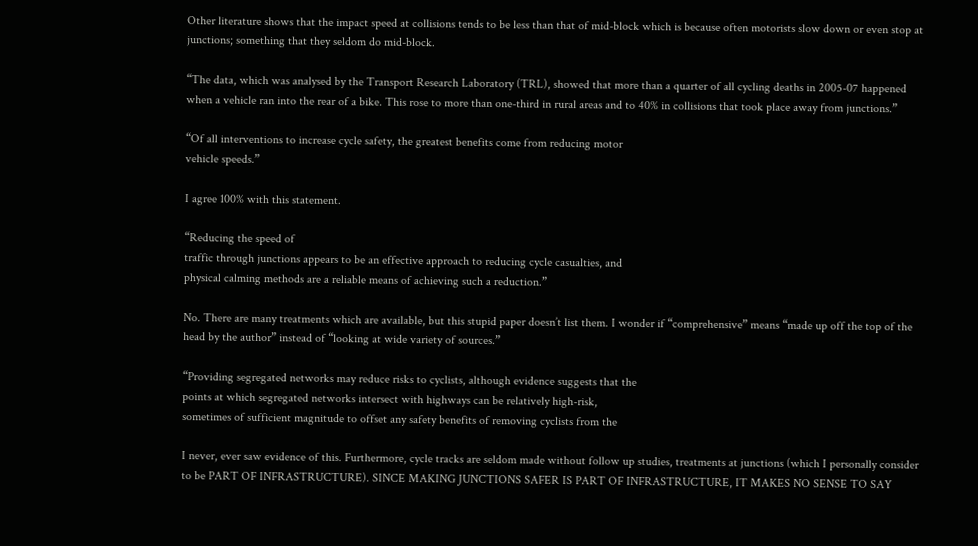Other literature shows that the impact speed at collisions tends to be less than that of mid-block which is because often motorists slow down or even stop at junctions; something that they seldom do mid-block.

“The data, which was analysed by the Transport Research Laboratory (TRL), showed that more than a quarter of all cycling deaths in 2005-07 happened when a vehicle ran into the rear of a bike. This rose to more than one-third in rural areas and to 40% in collisions that took place away from junctions.”

“Of all interventions to increase cycle safety, the greatest benefits come from reducing motor
vehicle speeds.”

I agree 100% with this statement.

“Reducing the speed of
traffic through junctions appears to be an effective approach to reducing cycle casualties, and
physical calming methods are a reliable means of achieving such a reduction.”

No. There are many treatments which are available, but this stupid paper doesn’t list them. I wonder if “comprehensive” means “made up off the top of the head by the author” instead of “looking at wide variety of sources.”

“Providing segregated networks may reduce risks to cyclists, although evidence suggests that the
points at which segregated networks intersect with highways can be relatively high-risk,
sometimes of sufficient magnitude to offset any safety benefits of removing cyclists from the

I never, ever saw evidence of this. Furthermore, cycle tracks are seldom made without follow up studies, treatments at junctions (which I personally consider to be PART OF INFRASTRUCTURE). SINCE MAKING JUNCTIONS SAFER IS PART OF INFRASTRUCTURE, IT MAKES NO SENSE TO SAY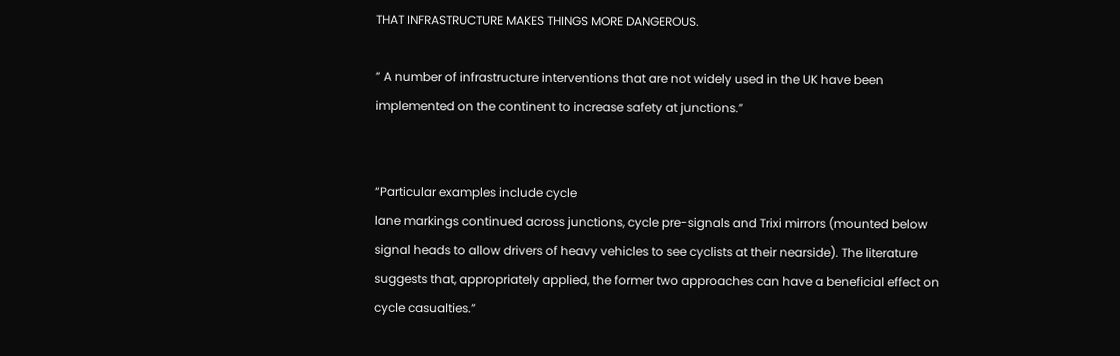THAT INFRASTRUCTURE MAKES THINGS MORE DANGEROUS.

” A number of infrastructure interventions that are not widely used in the UK have been
implemented on the continent to increase safety at junctions.”


“Particular examples include cycle
lane markings continued across junctions, cycle pre-signals and Trixi mirrors (mounted below
signal heads to allow drivers of heavy vehicles to see cyclists at their nearside). The literature
suggests that, appropriately applied, the former two approaches can have a beneficial effect on
cycle casualties.”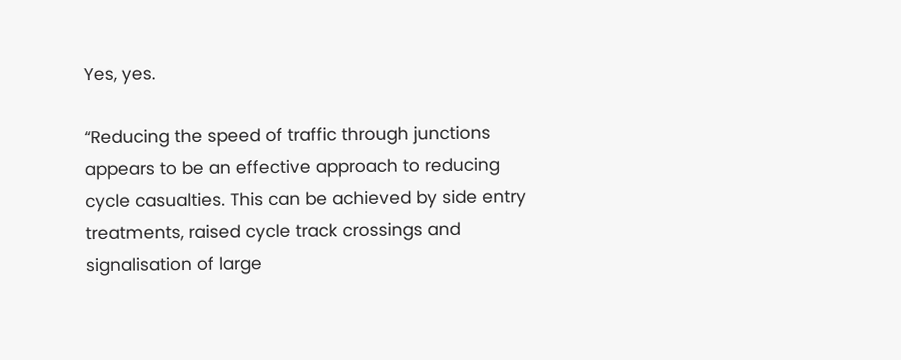Yes, yes.

“Reducing the speed of traffic through junctions
appears to be an effective approach to reducing
cycle casualties. This can be achieved by side entry
treatments, raised cycle track crossings and
signalisation of large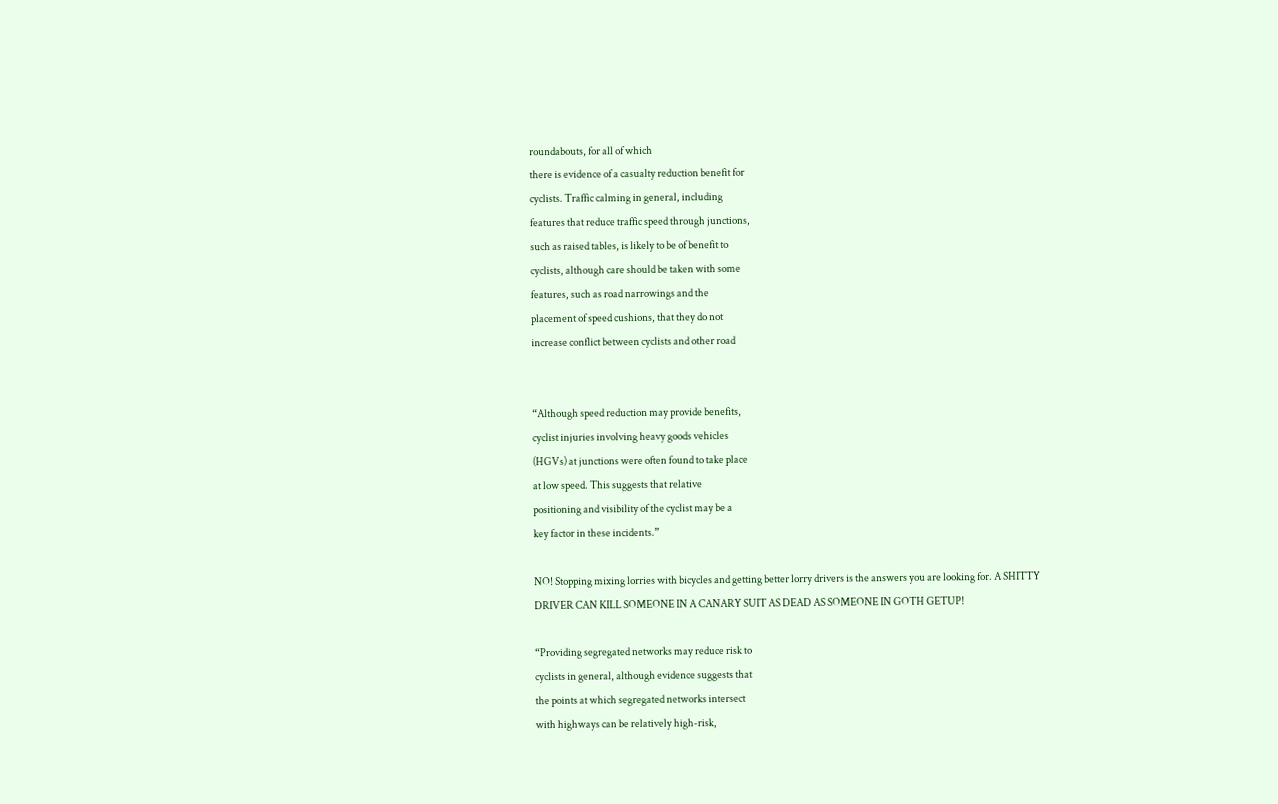roundabouts, for all of which
there is evidence of a casualty reduction benefit for
cyclists. Traffic calming in general, including
features that reduce traffic speed through junctions,
such as raised tables, is likely to be of benefit to
cyclists, although care should be taken with some
features, such as road narrowings and the
placement of speed cushions, that they do not
increase conflict between cyclists and other road


“Although speed reduction may provide benefits,
cyclist injuries involving heavy goods vehicles
(HGVs) at junctions were often found to take place
at low speed. This suggests that relative
positioning and visibility of the cyclist may be a
key factor in these incidents.”

NO! Stopping mixing lorries with bicycles and getting better lorry drivers is the answers you are looking for. A SHITTY DRIVER CAN KILL SOMEONE IN A CANARY SUIT AS DEAD AS SOMEONE IN GOTH GETUP!

“Providing segregated networks may reduce risk to
cyclists in general, although evidence suggests that
the points at which segregated networks intersect
with highways can be relatively high-risk,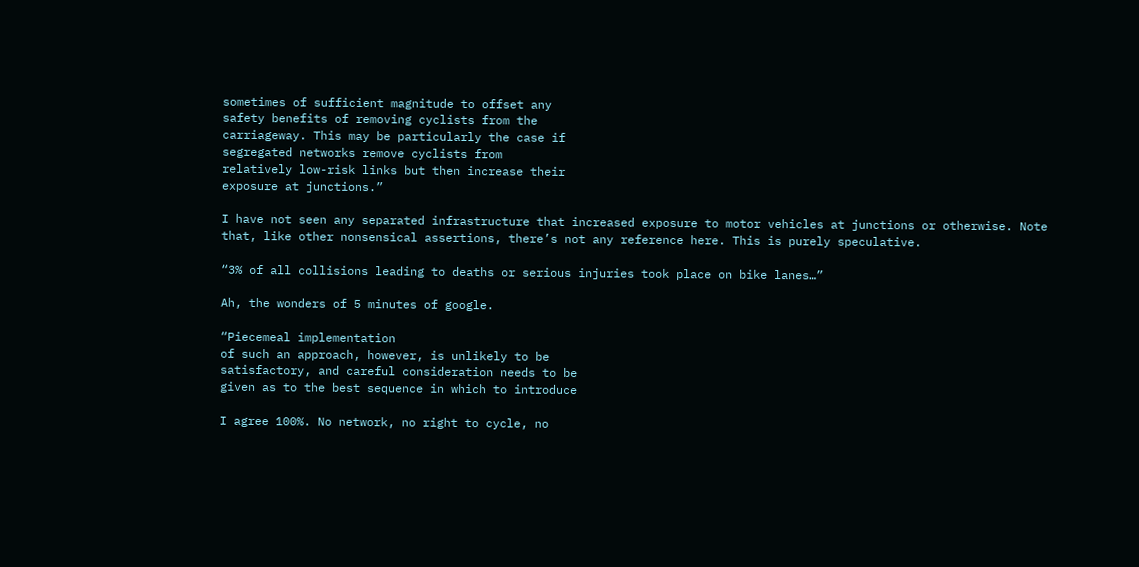sometimes of sufficient magnitude to offset any
safety benefits of removing cyclists from the
carriageway. This may be particularly the case if
segregated networks remove cyclists from
relatively low-risk links but then increase their
exposure at junctions.”

I have not seen any separated infrastructure that increased exposure to motor vehicles at junctions or otherwise. Note that, like other nonsensical assertions, there’s not any reference here. This is purely speculative.

“3% of all collisions leading to deaths or serious injuries took place on bike lanes…”

Ah, the wonders of 5 minutes of google.

“Piecemeal implementation
of such an approach, however, is unlikely to be
satisfactory, and careful consideration needs to be
given as to the best sequence in which to introduce

I agree 100%. No network, no right to cycle, no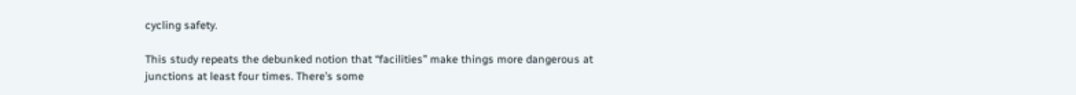cycling safety.

This study repeats the debunked notion that “facilities” make things more dangerous at junctions at least four times. There’s some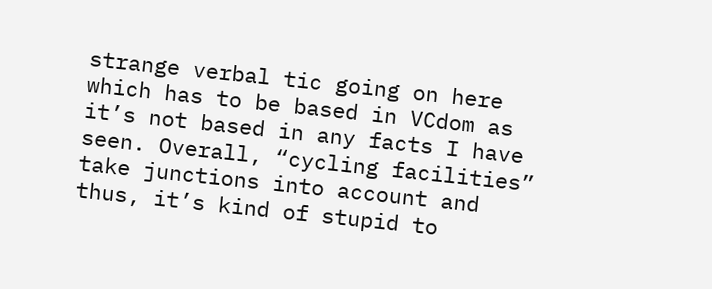strange verbal tic going on here which has to be based in VCdom as it’s not based in any facts I have seen. Overall, “cycling facilities” take junctions into account and thus, it’s kind of stupid to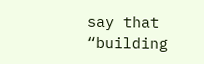say that “building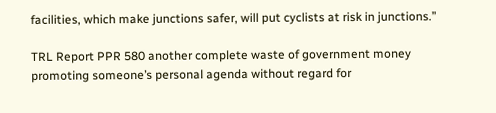facilities, which make junctions safer, will put cyclists at risk in junctions.”

TRL Report PPR 580 another complete waste of government money promoting someone’s personal agenda without regard for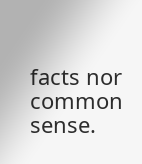facts nor common sense.